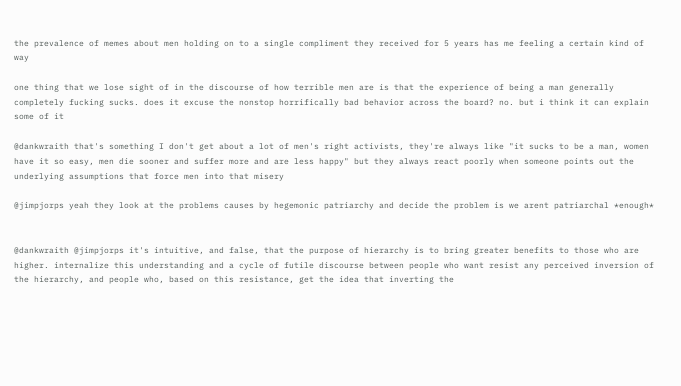the prevalence of memes about men holding on to a single compliment they received for 5 years has me feeling a certain kind of way

one thing that we lose sight of in the discourse of how terrible men are is that the experience of being a man generally completely fucking sucks. does it excuse the nonstop horrifically bad behavior across the board? no. but i think it can explain some of it

@dankwraith that's something I don't get about a lot of men's right activists, they're always like "it sucks to be a man, women have it so easy, men die sooner and suffer more and are less happy" but they always react poorly when someone points out the underlying assumptions that force men into that misery

@jimpjorps yeah they look at the problems causes by hegemonic patriarchy and decide the problem is we arent patriarchal *enough*


@dankwraith @jimpjorps it's intuitive, and false, that the purpose of hierarchy is to bring greater benefits to those who are higher. internalize this understanding and a cycle of futile discourse between people who want resist any perceived inversion of the hierarchy, and people who, based on this resistance, get the idea that inverting the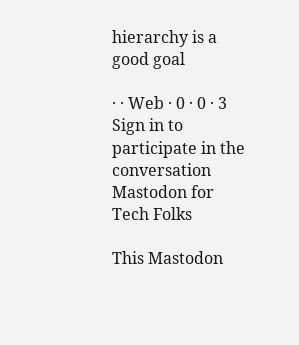hierarchy is a good goal

· · Web · 0 · 0 · 3
Sign in to participate in the conversation
Mastodon for Tech Folks

This Mastodon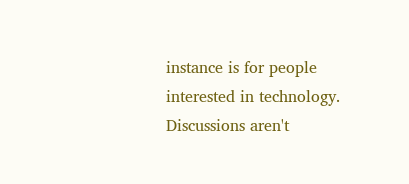instance is for people interested in technology. Discussions aren't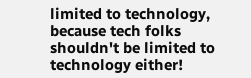limited to technology, because tech folks shouldn't be limited to technology either!